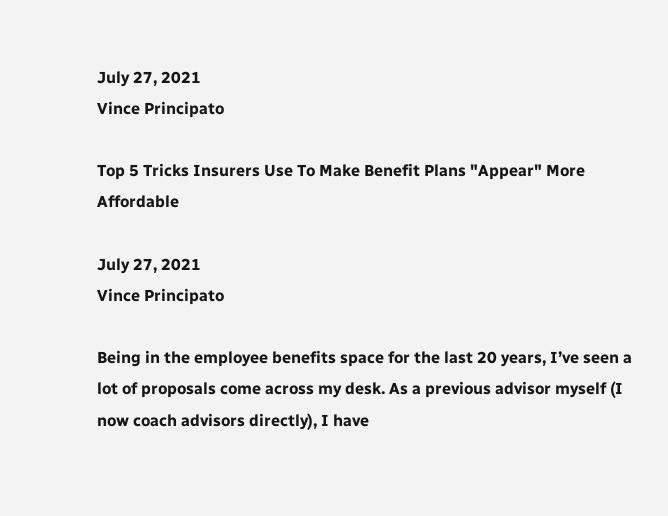July 27, 2021
Vince Principato

Top 5 Tricks Insurers Use To Make Benefit Plans "Appear" More Affordable

July 27, 2021
Vince Principato

Being in the employee benefits space for the last 20 years, I’ve seen a lot of proposals come across my desk. As a previous advisor myself (I now coach advisors directly), I have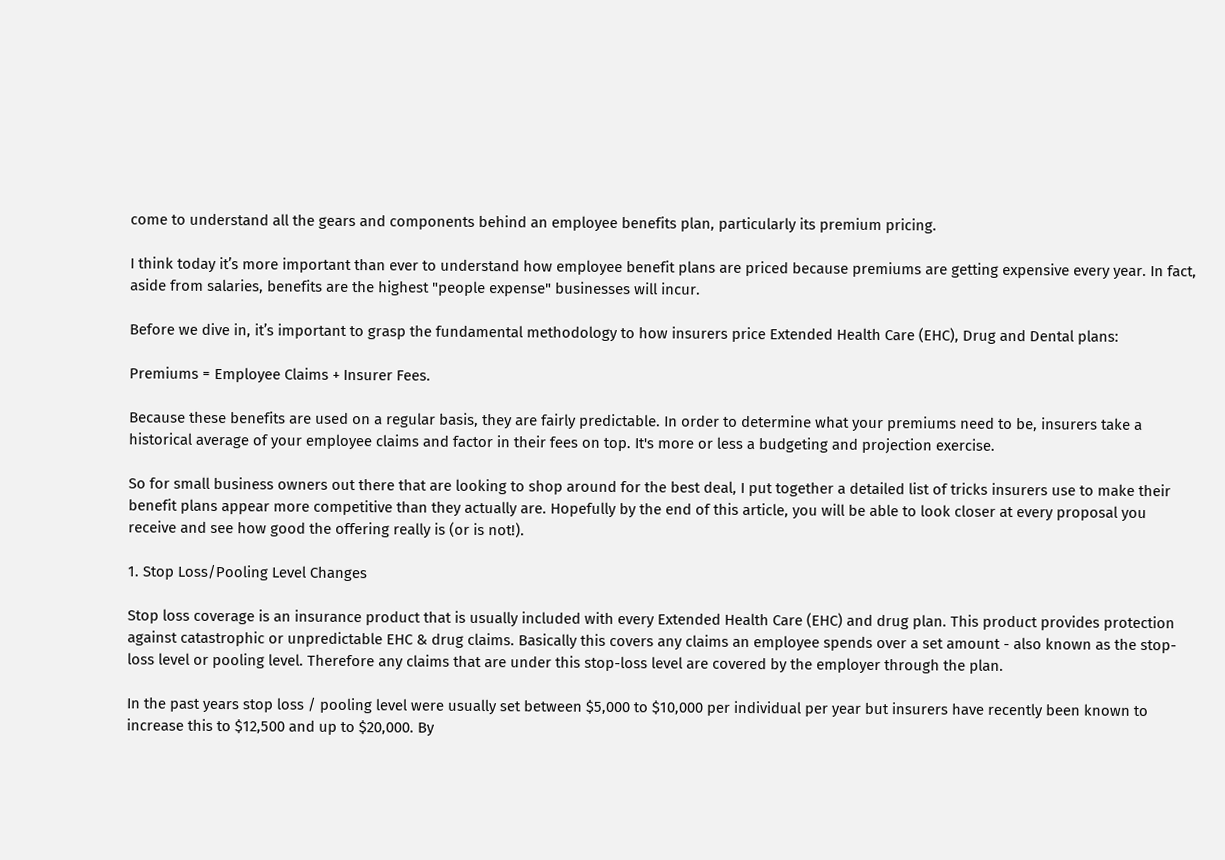come to understand all the gears and components behind an employee benefits plan, particularly its premium pricing.

I think today it’s more important than ever to understand how employee benefit plans are priced because premiums are getting expensive every year. In fact, aside from salaries, benefits are the highest "people expense" businesses will incur.

Before we dive in, it’s important to grasp the fundamental methodology to how insurers price Extended Health Care (EHC), Drug and Dental plans:

Premiums = Employee Claims + Insurer Fees.

Because these benefits are used on a regular basis, they are fairly predictable. In order to determine what your premiums need to be, insurers take a historical average of your employee claims and factor in their fees on top. It's more or less a budgeting and projection exercise.

So for small business owners out there that are looking to shop around for the best deal, I put together a detailed list of tricks insurers use to make their benefit plans appear more competitive than they actually are. Hopefully by the end of this article, you will be able to look closer at every proposal you receive and see how good the offering really is (or is not!).

1. Stop Loss/Pooling Level Changes

Stop loss coverage is an insurance product that is usually included with every Extended Health Care (EHC) and drug plan. This product provides protection against catastrophic or unpredictable EHC & drug claims. Basically this covers any claims an employee spends over a set amount - also known as the stop-loss level or pooling level. Therefore any claims that are under this stop-loss level are covered by the employer through the plan.

In the past years stop loss / pooling level were usually set between $5,000 to $10,000 per individual per year but insurers have recently been known to increase this to $12,500 and up to $20,000. By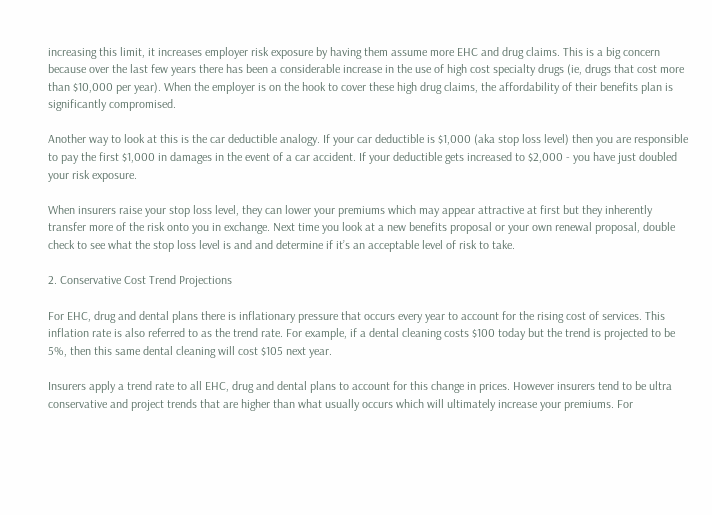increasing this limit, it increases employer risk exposure by having them assume more EHC and drug claims. This is a big concern because over the last few years there has been a considerable increase in the use of high cost specialty drugs (ie, drugs that cost more than $10,000 per year). When the employer is on the hook to cover these high drug claims, the affordability of their benefits plan is significantly compromised.

Another way to look at this is the car deductible analogy. If your car deductible is $1,000 (aka stop loss level) then you are responsible to pay the first $1,000 in damages in the event of a car accident. If your deductible gets increased to $2,000 - you have just doubled your risk exposure.

When insurers raise your stop loss level, they can lower your premiums which may appear attractive at first but they inherently transfer more of the risk onto you in exchange. Next time you look at a new benefits proposal or your own renewal proposal, double check to see what the stop loss level is and and determine if it’s an acceptable level of risk to take.

2. Conservative Cost Trend Projections

For EHC, drug and dental plans there is inflationary pressure that occurs every year to account for the rising cost of services. This inflation rate is also referred to as the trend rate. For example, if a dental cleaning costs $100 today but the trend is projected to be 5%, then this same dental cleaning will cost $105 next year.

Insurers apply a trend rate to all EHC, drug and dental plans to account for this change in prices. However insurers tend to be ultra conservative and project trends that are higher than what usually occurs which will ultimately increase your premiums. For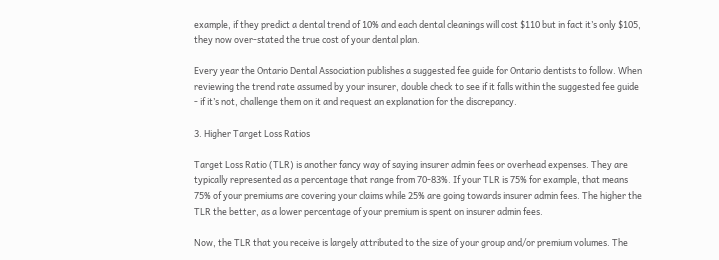example, if they predict a dental trend of 10% and each dental cleanings will cost $110 but in fact it’s only $105, they now over-stated the true cost of your dental plan.

Every year the Ontario Dental Association publishes a suggested fee guide for Ontario dentists to follow. When reviewing the trend rate assumed by your insurer, double check to see if it falls within the suggested fee guide - if it’s not, challenge them on it and request an explanation for the discrepancy.

3. Higher Target Loss Ratios

Target Loss Ratio (TLR) is another fancy way of saying insurer admin fees or overhead expenses. They are typically represented as a percentage that range from 70-83%. If your TLR is 75% for example, that means 75% of your premiums are covering your claims while 25% are going towards insurer admin fees. The higher the TLR the better, as a lower percentage of your premium is spent on insurer admin fees.

Now, the TLR that you receive is largely attributed to the size of your group and/or premium volumes. The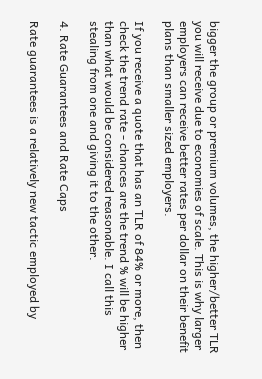bigger the group or premium volumes, the higher/better TLR you will receive due to economies of scale. This is why larger employers can receive better rates per dollar on their benefit plans than smaller sized employers.

If you receive a quote that has an TLR of 84% or more, then check the trend rate - chances are the trend % will be higher than what would be considered reasonable. I call this stealing from one and giving it to the other.

4. Rate Guarantees and Rate Caps

Rate guarantees is a relatively new tactic employed by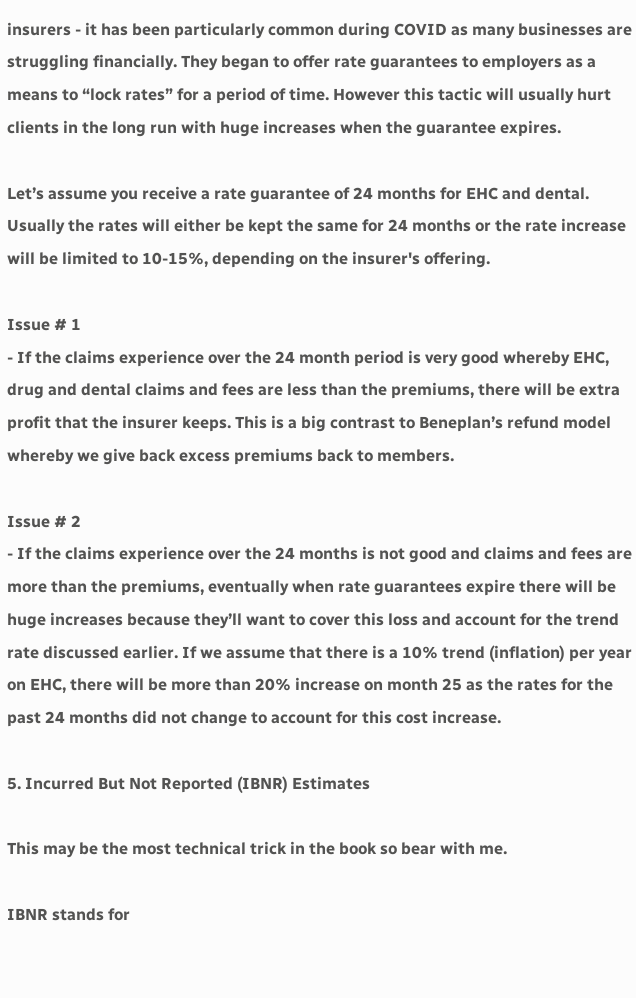insurers - it has been particularly common during COVID as many businesses are struggling financially. They began to offer rate guarantees to employers as a means to “lock rates” for a period of time. However this tactic will usually hurt clients in the long run with huge increases when the guarantee expires.

Let’s assume you receive a rate guarantee of 24 months for EHC and dental. Usually the rates will either be kept the same for 24 months or the rate increase will be limited to 10-15%, depending on the insurer's offering.

Issue # 1
- If the claims experience over the 24 month period is very good whereby EHC, drug and dental claims and fees are less than the premiums, there will be extra profit that the insurer keeps. This is a big contrast to Beneplan’s refund model whereby we give back excess premiums back to members.

Issue # 2
- If the claims experience over the 24 months is not good and claims and fees are more than the premiums, eventually when rate guarantees expire there will be huge increases because they’ll want to cover this loss and account for the trend rate discussed earlier. If we assume that there is a 10% trend (inflation) per year on EHC, there will be more than 20% increase on month 25 as the rates for the past 24 months did not change to account for this cost increase.

5. Incurred But Not Reported (IBNR) Estimates

This may be the most technical trick in the book so bear with me.

IBNR stands for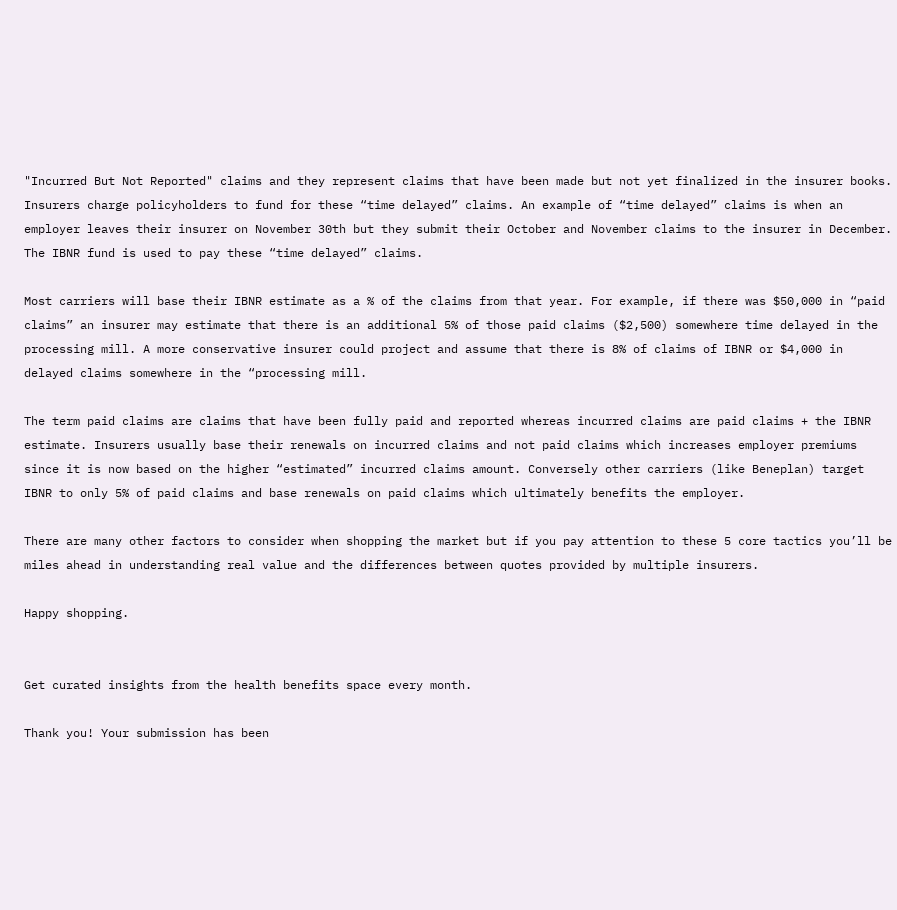"Incurred But Not Reported" claims and they represent claims that have been made but not yet finalized in the insurer books. Insurers charge policyholders to fund for these “time delayed” claims. An example of “time delayed” claims is when an employer leaves their insurer on November 30th but they submit their October and November claims to the insurer in December. The IBNR fund is used to pay these “time delayed” claims.

Most carriers will base their IBNR estimate as a % of the claims from that year. For example, if there was $50,000 in “paid claims” an insurer may estimate that there is an additional 5% of those paid claims ($2,500) somewhere time delayed in the processing mill. A more conservative insurer could project and assume that there is 8% of claims of IBNR or $4,000 in delayed claims somewhere in the “processing mill.

The term paid claims are claims that have been fully paid and reported whereas incurred claims are paid claims + the IBNR estimate. Insurers usually base their renewals on incurred claims and not paid claims which increases employer premiums since it is now based on the higher “estimated” incurred claims amount. Conversely other carriers (like Beneplan) target IBNR to only 5% of paid claims and base renewals on paid claims which ultimately benefits the employer.

There are many other factors to consider when shopping the market but if you pay attention to these 5 core tactics you’ll be miles ahead in understanding real value and the differences between quotes provided by multiple insurers.

Happy shopping.


Get curated insights from the health benefits space every month.

Thank you! Your submission has been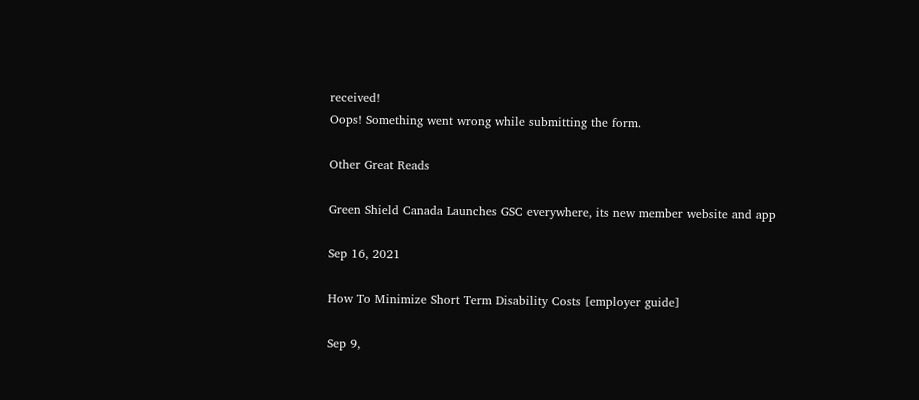received!
Oops! Something went wrong while submitting the form.

Other Great Reads

Green Shield Canada Launches GSC everywhere, its new member website and app

Sep 16, 2021

How To Minimize Short Term Disability Costs [employer guide]

Sep 9,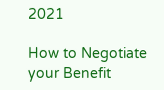2021

How to Negotiate your Benefit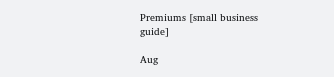Premiums [small business guide]

Aug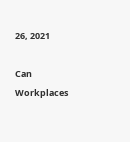26, 2021

Can Workplaces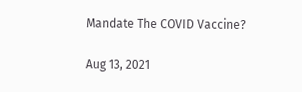Mandate The COVID Vaccine?

Aug 13, 2021